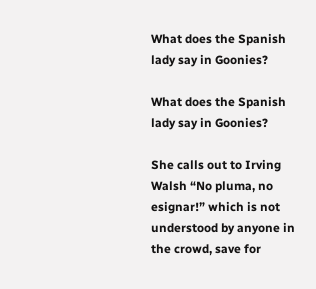What does the Spanish lady say in Goonies?

What does the Spanish lady say in Goonies?

She calls out to Irving Walsh “No pluma, no esignar!” which is not understood by anyone in the crowd, save for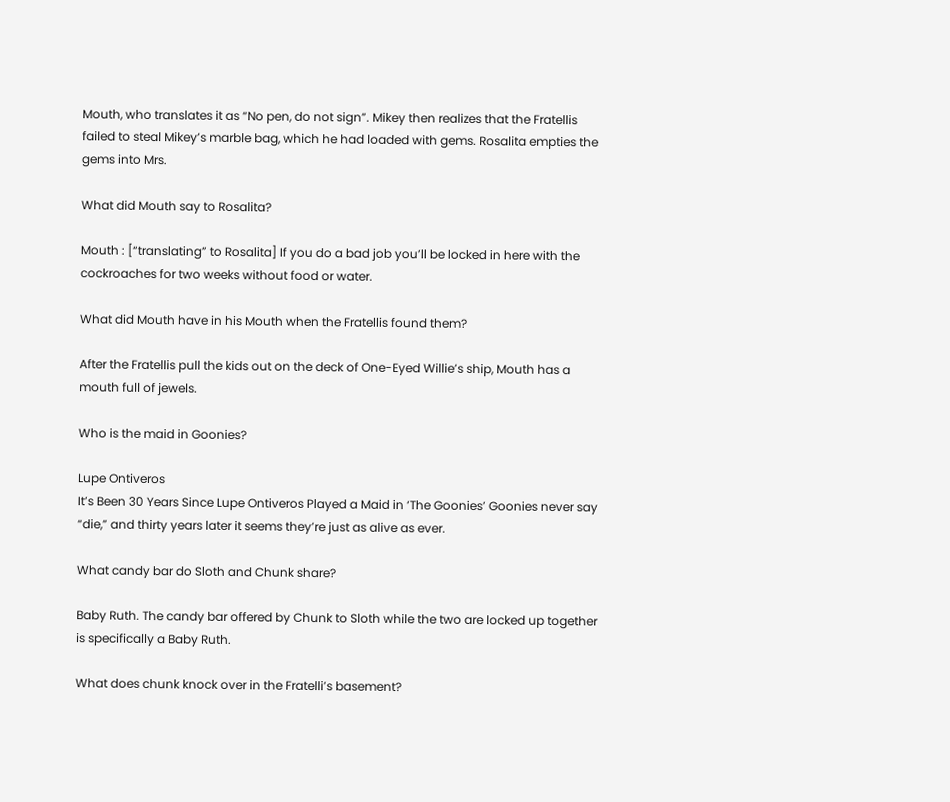Mouth, who translates it as “No pen, do not sign”. Mikey then realizes that the Fratellis failed to steal Mikey’s marble bag, which he had loaded with gems. Rosalita empties the gems into Mrs.

What did Mouth say to Rosalita?

Mouth : [“translating” to Rosalita] If you do a bad job you’ll be locked in here with the cockroaches for two weeks without food or water.

What did Mouth have in his Mouth when the Fratellis found them?

After the Fratellis pull the kids out on the deck of One-Eyed Willie’s ship, Mouth has a mouth full of jewels.

Who is the maid in Goonies?

Lupe Ontiveros
It’s Been 30 Years Since Lupe Ontiveros Played a Maid in ‘The Goonies’ Goonies never say “die,” and thirty years later it seems they’re just as alive as ever.

What candy bar do Sloth and Chunk share?

Baby Ruth. The candy bar offered by Chunk to Sloth while the two are locked up together is specifically a Baby Ruth.

What does chunk knock over in the Fratelli’s basement?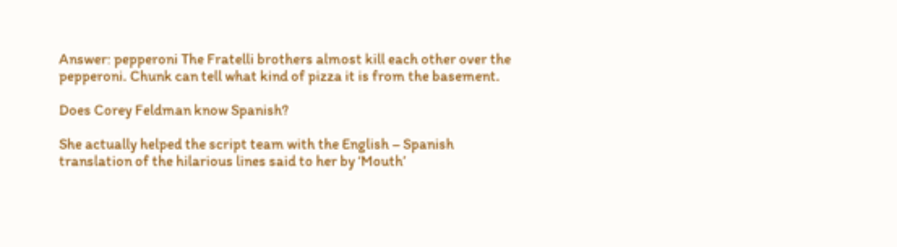Answer: pepperoni The Fratelli brothers almost kill each other over the pepperoni. Chunk can tell what kind of pizza it is from the basement.

Does Corey Feldman know Spanish?

She actually helped the script team with the English – Spanish translation of the hilarious lines said to her by ‘Mouth’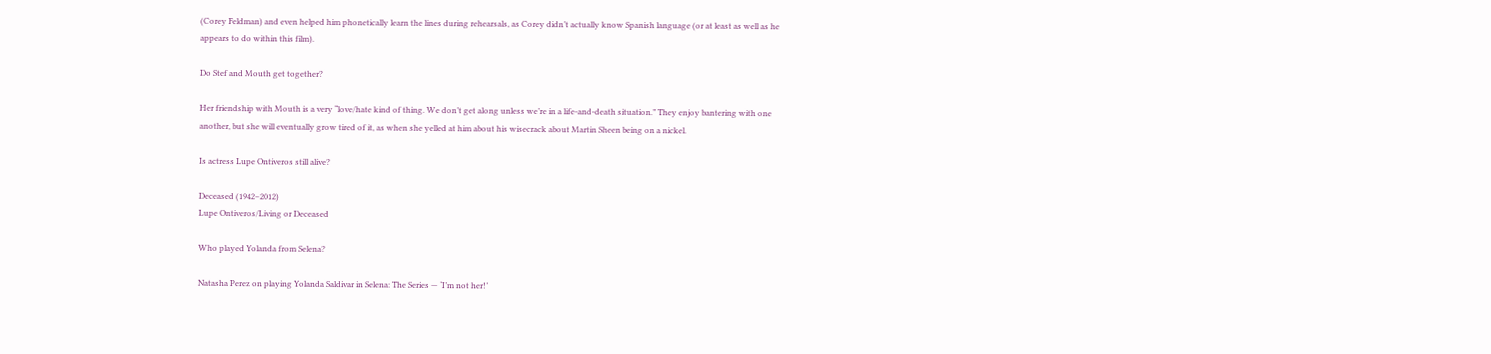(Corey Feldman) and even helped him phonetically learn the lines during rehearsals, as Corey didn’t actually know Spanish language (or at least as well as he appears to do within this film).

Do Stef and Mouth get together?

Her friendship with Mouth is a very “love/hate kind of thing. We don’t get along unless we’re in a life-and-death situation.” They enjoy bantering with one another, but she will eventually grow tired of it, as when she yelled at him about his wisecrack about Martin Sheen being on a nickel.

Is actress Lupe Ontiveros still alive?

Deceased (1942–2012)
Lupe Ontiveros/Living or Deceased

Who played Yolanda from Selena?

Natasha Perez on playing Yolanda Saldivar in Selena: The Series — ‘I’m not her!’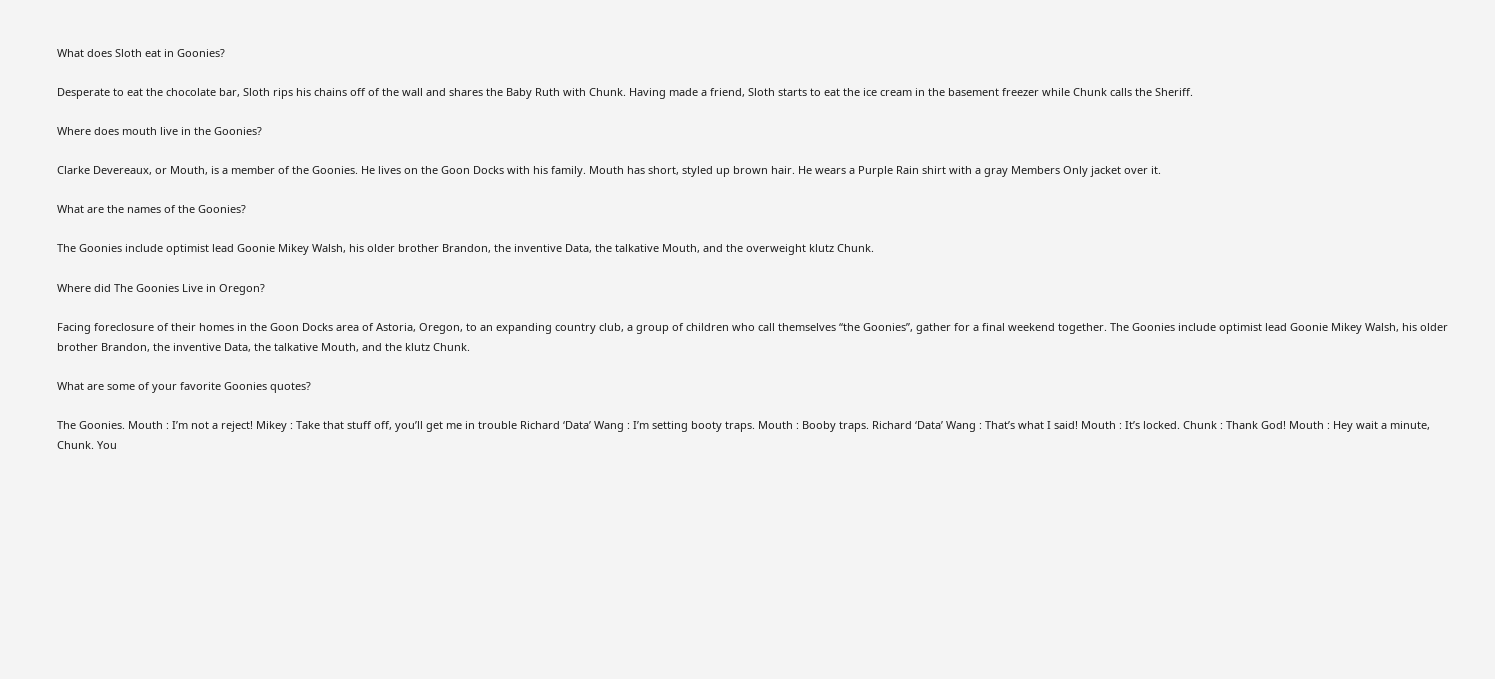What does Sloth eat in Goonies?

Desperate to eat the chocolate bar, Sloth rips his chains off of the wall and shares the Baby Ruth with Chunk. Having made a friend, Sloth starts to eat the ice cream in the basement freezer while Chunk calls the Sheriff.

Where does mouth live in the Goonies?

Clarke Devereaux, or Mouth, is a member of the Goonies. He lives on the Goon Docks with his family. Mouth has short, styled up brown hair. He wears a Purple Rain shirt with a gray Members Only jacket over it.

What are the names of the Goonies?

The Goonies include optimist lead Goonie Mikey Walsh, his older brother Brandon, the inventive Data, the talkative Mouth, and the overweight klutz Chunk.

Where did The Goonies Live in Oregon?

Facing foreclosure of their homes in the Goon Docks area of Astoria, Oregon, to an expanding country club, a group of children who call themselves “the Goonies”, gather for a final weekend together. The Goonies include optimist lead Goonie Mikey Walsh, his older brother Brandon, the inventive Data, the talkative Mouth, and the klutz Chunk.

What are some of your favorite Goonies quotes?

The Goonies. Mouth : I’m not a reject! Mikey : Take that stuff off, you’ll get me in trouble Richard ‘Data’ Wang : I’m setting booty traps. Mouth : Booby traps. Richard ‘Data’ Wang : That’s what I said! Mouth : It’s locked. Chunk : Thank God! Mouth : Hey wait a minute, Chunk. You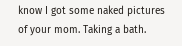know I got some naked pictures of your mom. Taking a bath.